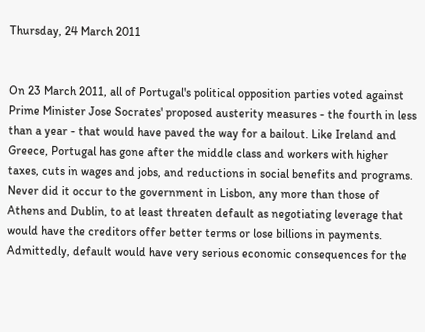Thursday, 24 March 2011


On 23 March 2011, all of Portugal's political opposition parties voted against Prime Minister Jose Socrates' proposed austerity measures - the fourth in less than a year - that would have paved the way for a bailout. Like Ireland and Greece, Portugal has gone after the middle class and workers with higher taxes, cuts in wages and jobs, and reductions in social benefits and programs. Never did it occur to the government in Lisbon, any more than those of Athens and Dublin, to at least threaten default as negotiating leverage that would have the creditors offer better terms or lose billions in payments. Admittedly, default would have very serious economic consequences for the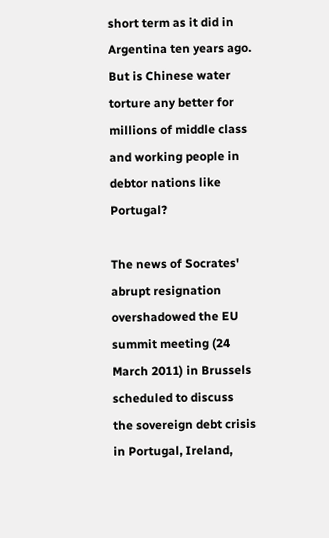short term as it did in Argentina ten years ago. But is Chinese water torture any better for millions of middle class and working people in debtor nations like Portugal?

The news of Socrates' abrupt resignation overshadowed the EU summit meeting (24 March 2011) in Brussels scheduled to discuss the sovereign debt crisis in Portugal, Ireland,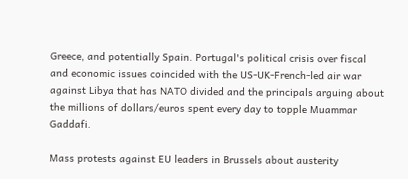Greece, and potentially Spain. Portugal's political crisis over fiscal and economic issues coincided with the US-UK-French-led air war against Libya that has NATO divided and the principals arguing about the millions of dollars/euros spent every day to topple Muammar Gaddafi.

Mass protests against EU leaders in Brussels about austerity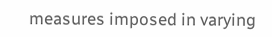measures imposed in varying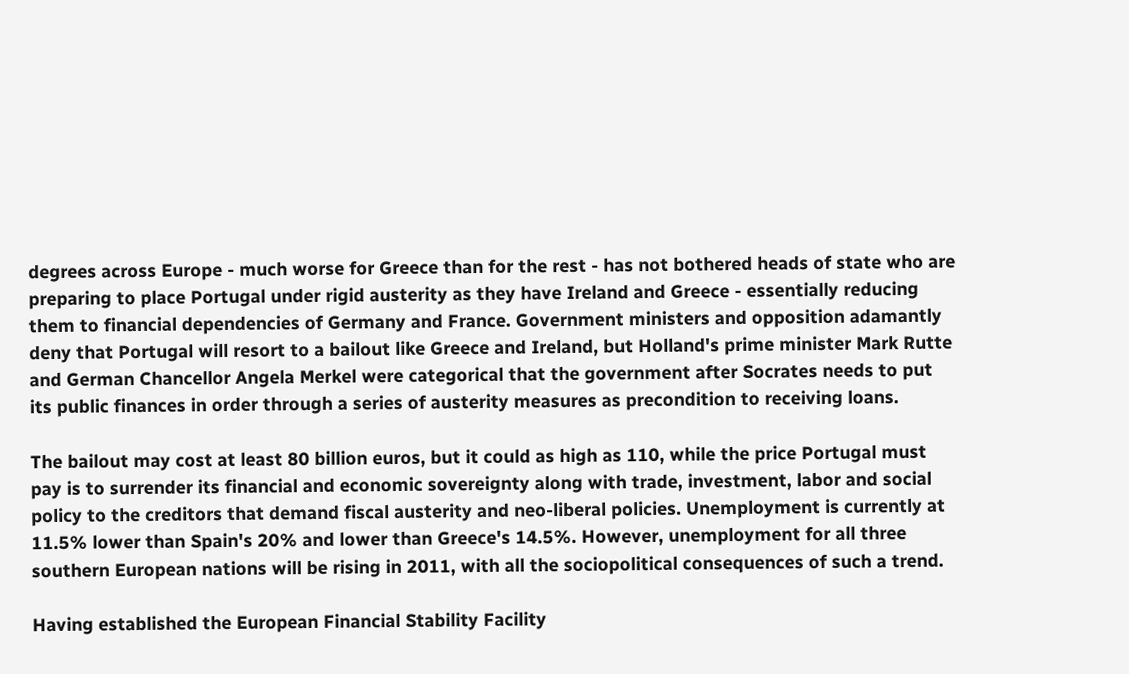degrees across Europe - much worse for Greece than for the rest - has not bothered heads of state who are preparing to place Portugal under rigid austerity as they have Ireland and Greece - essentially reducing them to financial dependencies of Germany and France. Government ministers and opposition adamantly deny that Portugal will resort to a bailout like Greece and Ireland, but Holland's prime minister Mark Rutte and German Chancellor Angela Merkel were categorical that the government after Socrates needs to put its public finances in order through a series of austerity measures as precondition to receiving loans.

The bailout may cost at least 80 billion euros, but it could as high as 110, while the price Portugal must pay is to surrender its financial and economic sovereignty along with trade, investment, labor and social policy to the creditors that demand fiscal austerity and neo-liberal policies. Unemployment is currently at 11.5% lower than Spain's 20% and lower than Greece's 14.5%. However, unemployment for all three southern European nations will be rising in 2011, with all the sociopolitical consequences of such a trend.

Having established the European Financial Stability Facility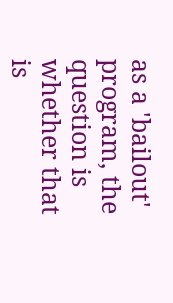as a 'bailout' program, the question is whether that is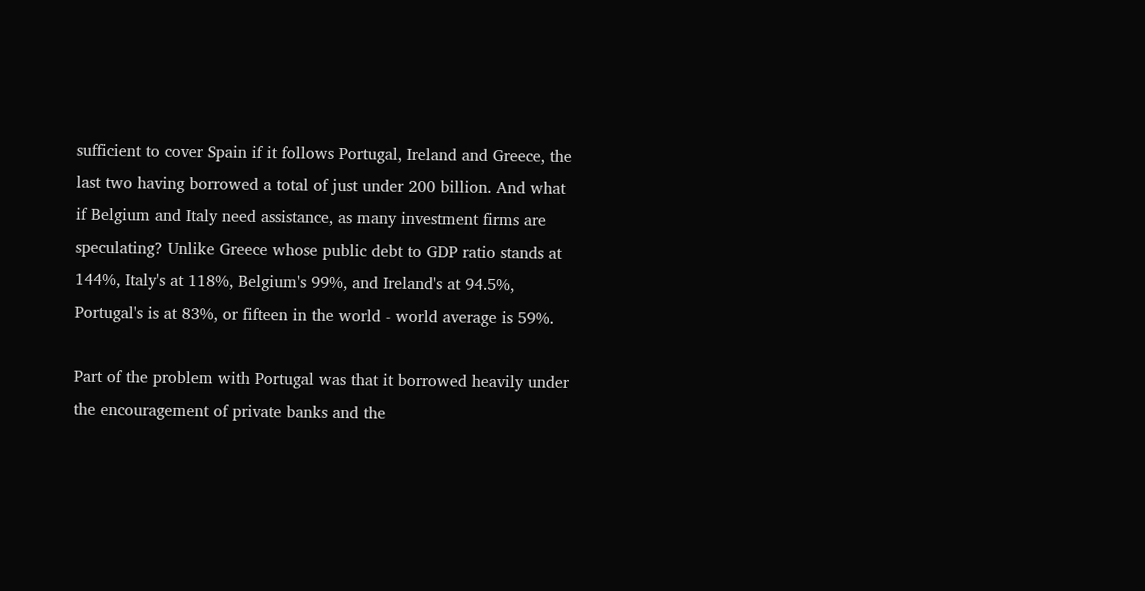sufficient to cover Spain if it follows Portugal, Ireland and Greece, the last two having borrowed a total of just under 200 billion. And what if Belgium and Italy need assistance, as many investment firms are speculating? Unlike Greece whose public debt to GDP ratio stands at 144%, Italy's at 118%, Belgium's 99%, and Ireland's at 94.5%, Portugal's is at 83%, or fifteen in the world - world average is 59%.

Part of the problem with Portugal was that it borrowed heavily under the encouragement of private banks and the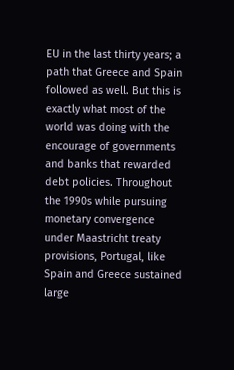EU in the last thirty years; a path that Greece and Spain followed as well. But this is exactly what most of the world was doing with the encourage of governments and banks that rewarded debt policies. Throughout the 1990s while pursuing monetary convergence under Maastricht treaty provisions, Portugal, like Spain and Greece sustained large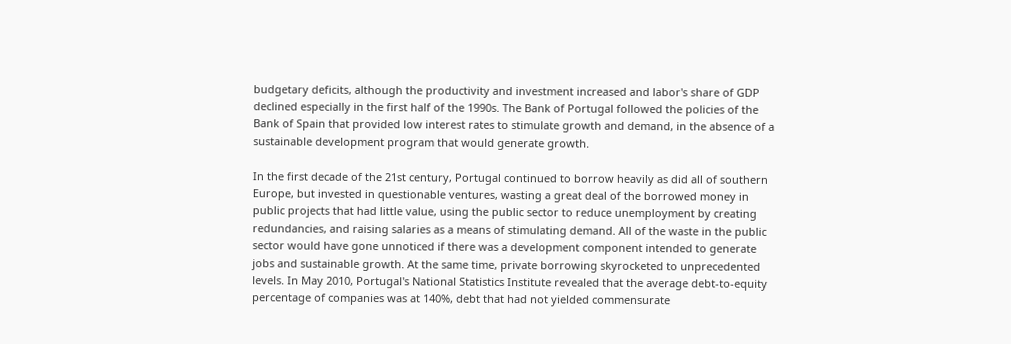budgetary deficits, although the productivity and investment increased and labor's share of GDP declined especially in the first half of the 1990s. The Bank of Portugal followed the policies of the Bank of Spain that provided low interest rates to stimulate growth and demand, in the absence of a sustainable development program that would generate growth.

In the first decade of the 21st century, Portugal continued to borrow heavily as did all of southern Europe, but invested in questionable ventures, wasting a great deal of the borrowed money in public projects that had little value, using the public sector to reduce unemployment by creating redundancies, and raising salaries as a means of stimulating demand. All of the waste in the public sector would have gone unnoticed if there was a development component intended to generate jobs and sustainable growth. At the same time, private borrowing skyrocketed to unprecedented levels. In May 2010, Portugal's National Statistics Institute revealed that the average debt-to-equity percentage of companies was at 140%, debt that had not yielded commensurate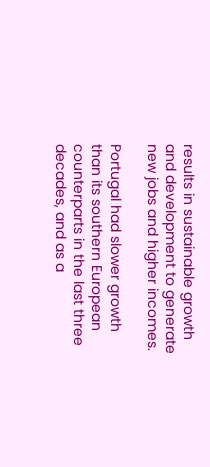results in sustainable growth and development to generate new jobs and higher incomes.

Portugal had slower growth than its southern European counterparts in the last three decades, and as a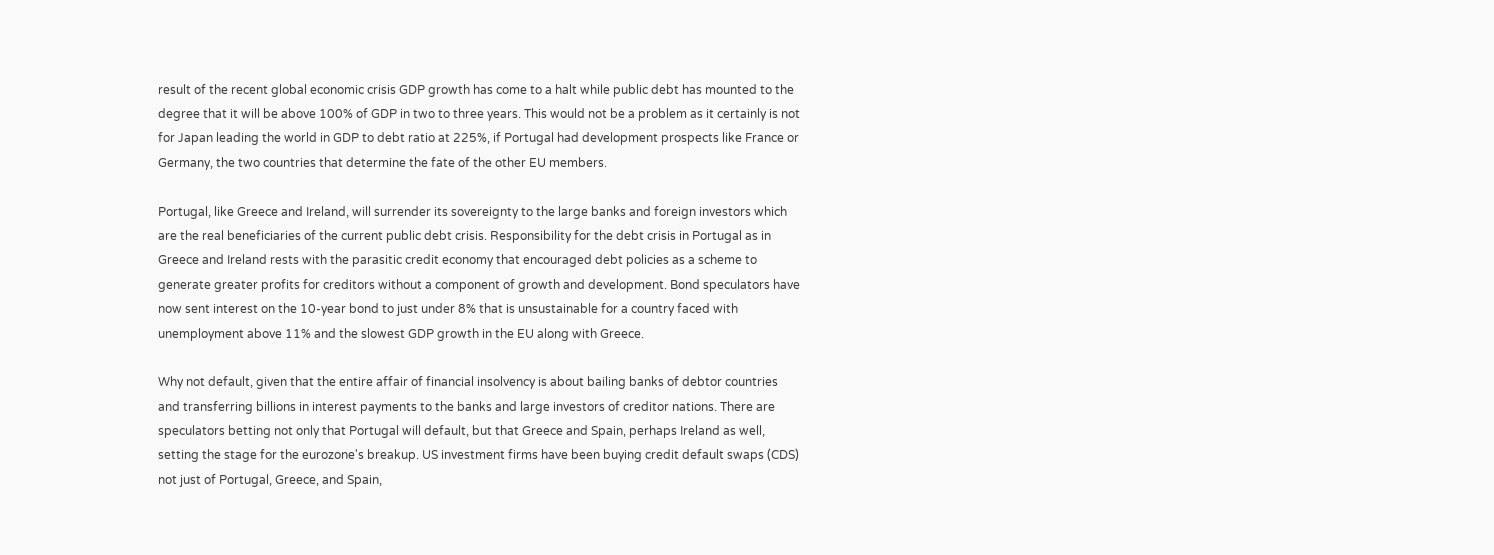result of the recent global economic crisis GDP growth has come to a halt while public debt has mounted to the degree that it will be above 100% of GDP in two to three years. This would not be a problem as it certainly is not for Japan leading the world in GDP to debt ratio at 225%, if Portugal had development prospects like France or Germany, the two countries that determine the fate of the other EU members.

Portugal, like Greece and Ireland, will surrender its sovereignty to the large banks and foreign investors which are the real beneficiaries of the current public debt crisis. Responsibility for the debt crisis in Portugal as in Greece and Ireland rests with the parasitic credit economy that encouraged debt policies as a scheme to generate greater profits for creditors without a component of growth and development. Bond speculators have now sent interest on the 10-year bond to just under 8% that is unsustainable for a country faced with unemployment above 11% and the slowest GDP growth in the EU along with Greece.

Why not default, given that the entire affair of financial insolvency is about bailing banks of debtor countries and transferring billions in interest payments to the banks and large investors of creditor nations. There are speculators betting not only that Portugal will default, but that Greece and Spain, perhaps Ireland as well, setting the stage for the eurozone's breakup. US investment firms have been buying credit default swaps (CDS) not just of Portugal, Greece, and Spain,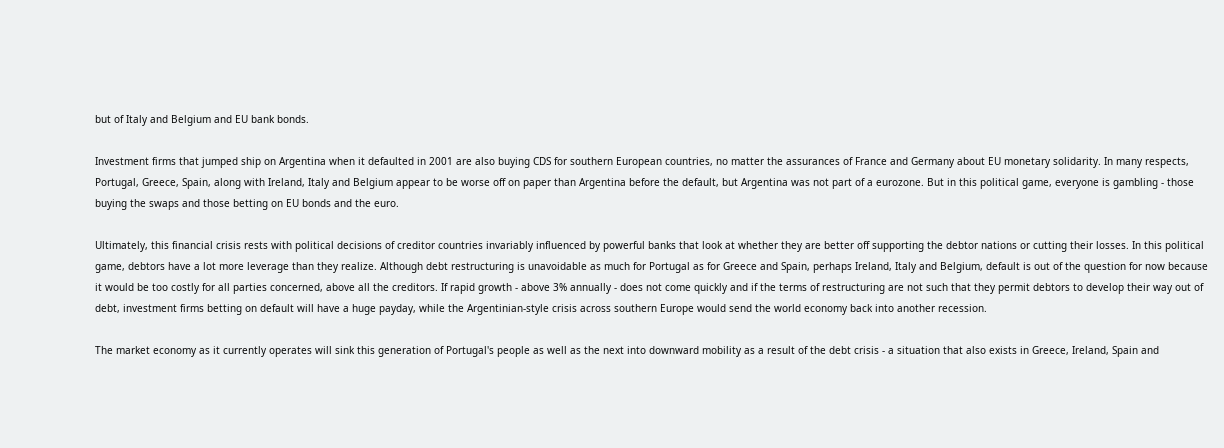but of Italy and Belgium and EU bank bonds.

Investment firms that jumped ship on Argentina when it defaulted in 2001 are also buying CDS for southern European countries, no matter the assurances of France and Germany about EU monetary solidarity. In many respects, Portugal, Greece, Spain, along with Ireland, Italy and Belgium appear to be worse off on paper than Argentina before the default, but Argentina was not part of a eurozone. But in this political game, everyone is gambling - those buying the swaps and those betting on EU bonds and the euro.

Ultimately, this financial crisis rests with political decisions of creditor countries invariably influenced by powerful banks that look at whether they are better off supporting the debtor nations or cutting their losses. In this political game, debtors have a lot more leverage than they realize. Although debt restructuring is unavoidable as much for Portugal as for Greece and Spain, perhaps Ireland, Italy and Belgium, default is out of the question for now because it would be too costly for all parties concerned, above all the creditors. If rapid growth - above 3% annually - does not come quickly and if the terms of restructuring are not such that they permit debtors to develop their way out of debt, investment firms betting on default will have a huge payday, while the Argentinian-style crisis across southern Europe would send the world economy back into another recession.

The market economy as it currently operates will sink this generation of Portugal's people as well as the next into downward mobility as a result of the debt crisis - a situation that also exists in Greece, Ireland, Spain and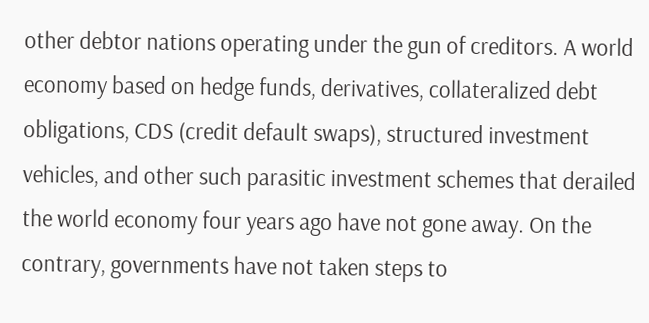other debtor nations operating under the gun of creditors. A world economy based on hedge funds, derivatives, collateralized debt obligations, CDS (credit default swaps), structured investment vehicles, and other such parasitic investment schemes that derailed the world economy four years ago have not gone away. On the contrary, governments have not taken steps to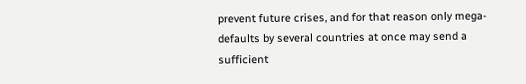prevent future crises, and for that reason only mega-defaults by several countries at once may send a sufficient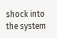shock into the system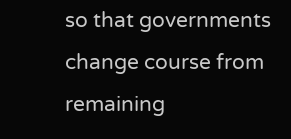so that governments change course from remaining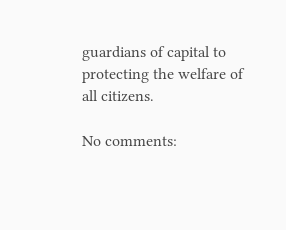guardians of capital to protecting the welfare of all citizens.

No comments: